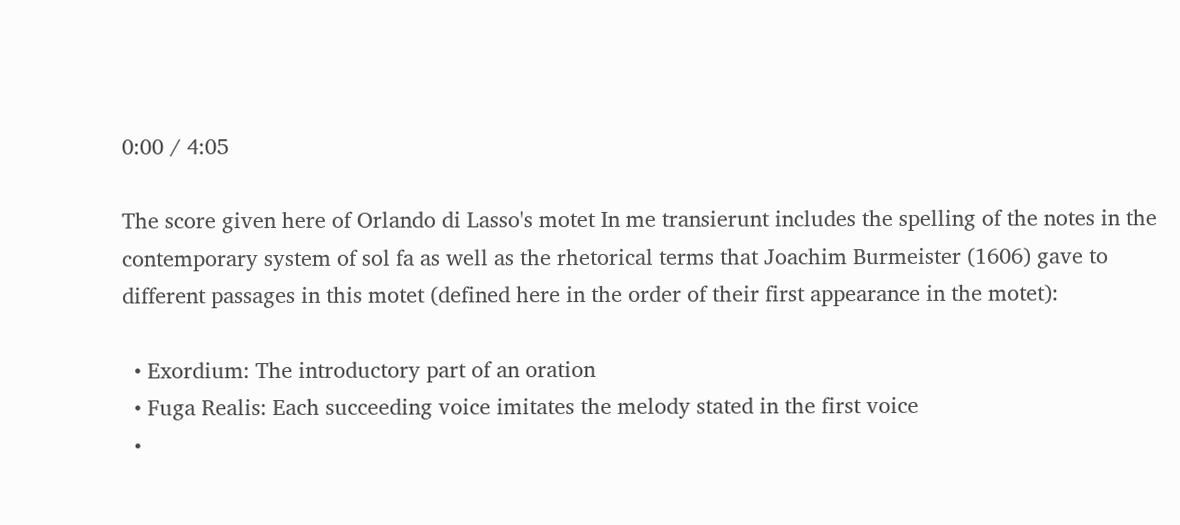0:00 / 4:05

The score given here of Orlando di Lasso's motet In me transierunt includes the spelling of the notes in the contemporary system of sol fa as well as the rhetorical terms that Joachim Burmeister (1606) gave to different passages in this motet (defined here in the order of their first appearance in the motet):

  • Exordium: The introductory part of an oration
  • Fuga Realis: Each succeeding voice imitates the melody stated in the first voice
  •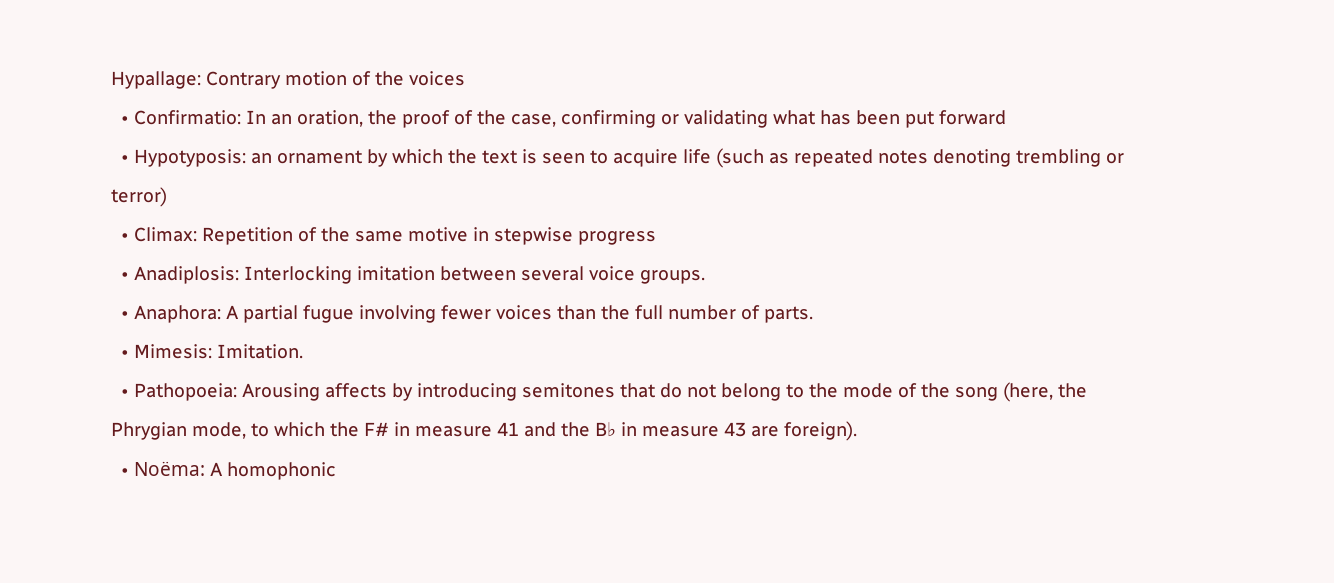Hypallage: Contrary motion of the voices
  • Confirmatio: In an oration, the proof of the case, confirming or validating what has been put forward
  • Hypotyposis: an ornament by which the text is seen to acquire life (such as repeated notes denoting trembling or terror)
  • Climax: Repetition of the same motive in stepwise progress
  • Anadiplosis: Interlocking imitation between several voice groups.
  • Anaphora: A partial fugue involving fewer voices than the full number of parts.
  • Mimesis: Imitation.
  • Pathopoeia: Arousing affects by introducing semitones that do not belong to the mode of the song (here, the Phrygian mode, to which the F# in measure 41 and the B♭ in measure 43 are foreign).
  • Noëma: A homophonic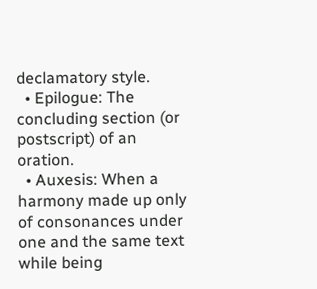declamatory style.
  • Epilogue: The concluding section (or postscript) of an oration.
  • Auxesis: When a harmony made up only of consonances under one and the same text while being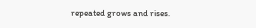repeated grows and rises.